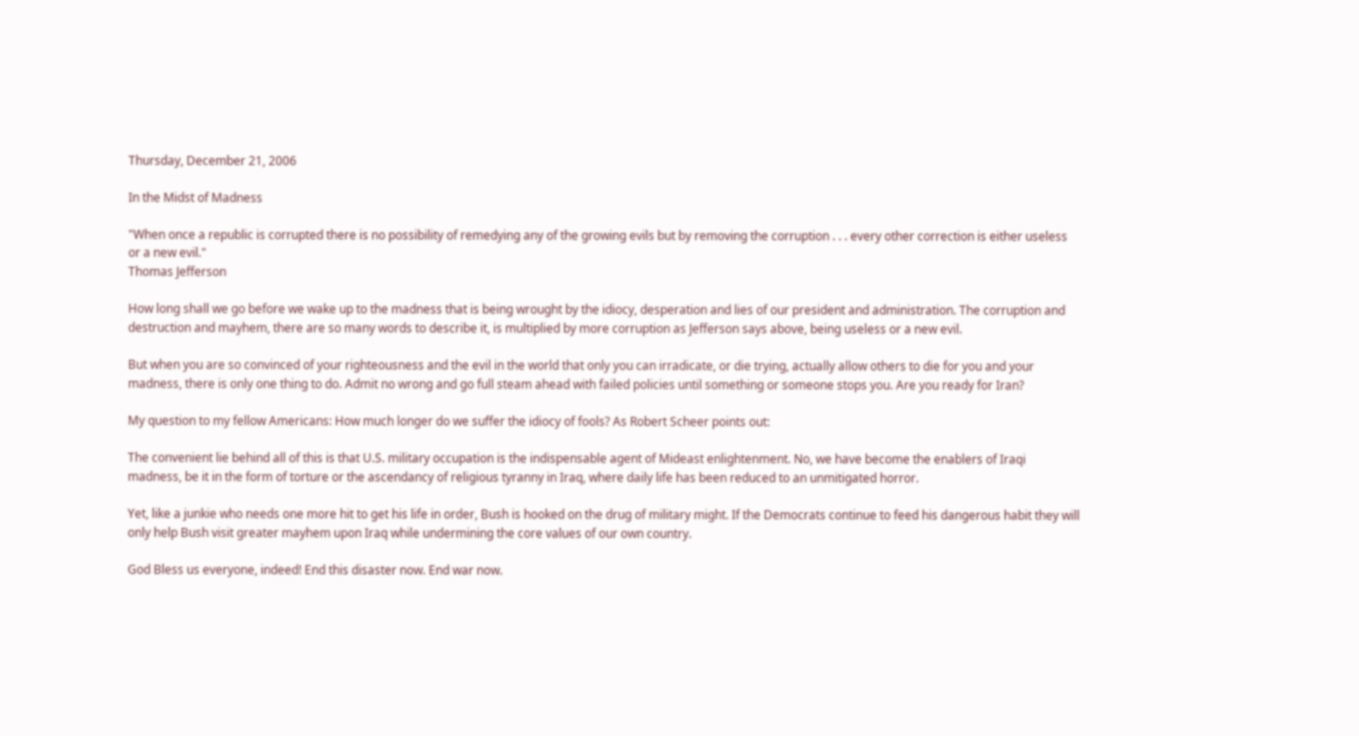Thursday, December 21, 2006

In the Midst of Madness

"When once a republic is corrupted there is no possibility of remedying any of the growing evils but by removing the corruption . . . every other correction is either useless or a new evil."
Thomas Jefferson

How long shall we go before we wake up to the madness that is being wrought by the idiocy, desperation and lies of our president and administration. The corruption and destruction and mayhem, there are so many words to describe it, is multiplied by more corruption as Jefferson says above, being useless or a new evil.

But when you are so convinced of your righteousness and the evil in the world that only you can irradicate, or die trying, actually allow others to die for you and your madness, there is only one thing to do. Admit no wrong and go full steam ahead with failed policies until something or someone stops you. Are you ready for Iran?

My question to my fellow Americans: How much longer do we suffer the idiocy of fools? As Robert Scheer points out:

The convenient lie behind all of this is that U.S. military occupation is the indispensable agent of Mideast enlightenment. No, we have become the enablers of Iraqi madness, be it in the form of torture or the ascendancy of religious tyranny in Iraq, where daily life has been reduced to an unmitigated horror.

Yet, like a junkie who needs one more hit to get his life in order, Bush is hooked on the drug of military might. If the Democrats continue to feed his dangerous habit they will only help Bush visit greater mayhem upon Iraq while undermining the core values of our own country.

God Bless us everyone, indeed! End this disaster now. End war now.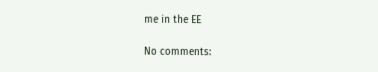me in the EE

No comments: